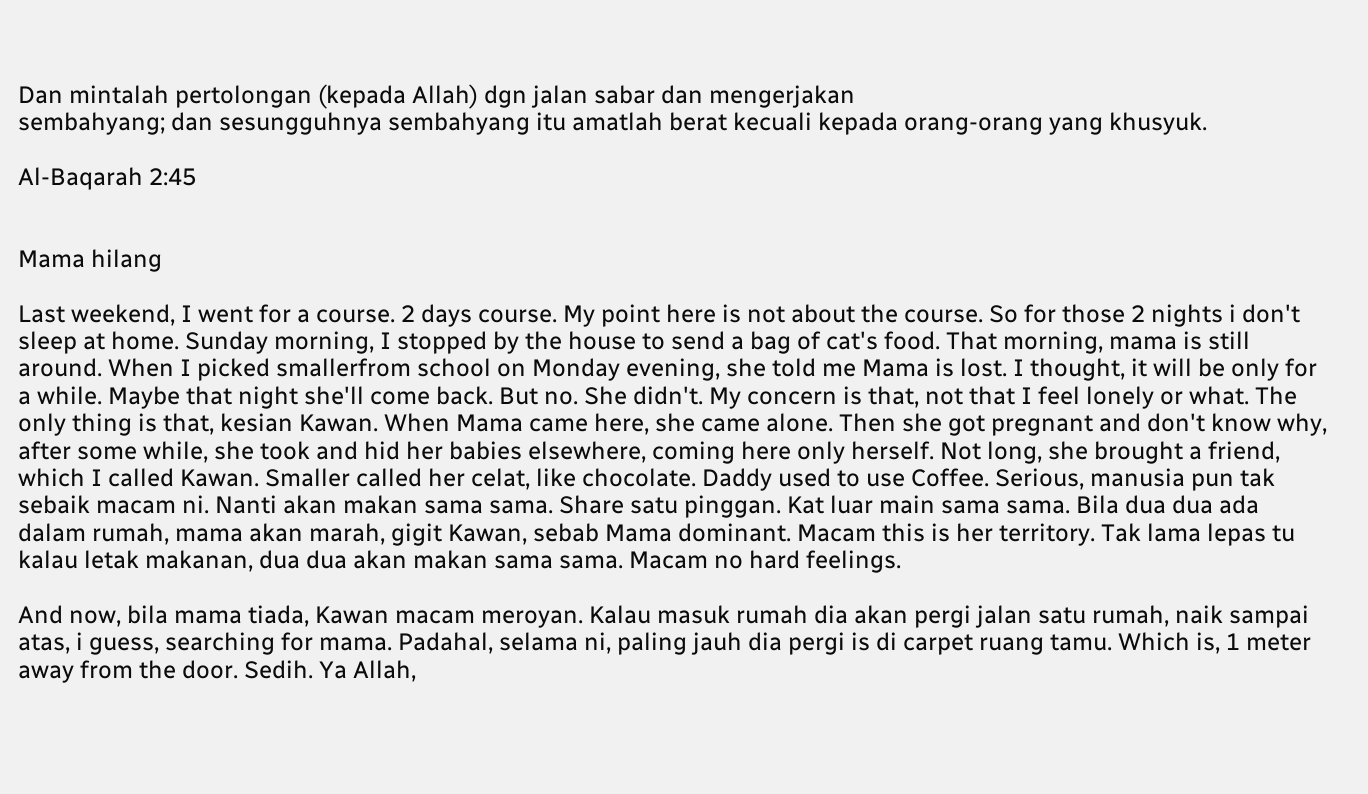Dan mintalah pertolongan (kepada Allah) dgn jalan sabar dan mengerjakan
sembahyang; dan sesungguhnya sembahyang itu amatlah berat kecuali kepada orang-orang yang khusyuk.

Al-Baqarah 2:45


Mama hilang

Last weekend, I went for a course. 2 days course. My point here is not about the course. So for those 2 nights i don't sleep at home. Sunday morning, I stopped by the house to send a bag of cat's food. That morning, mama is still around. When I picked smallerfrom school on Monday evening, she told me Mama is lost. I thought, it will be only for a while. Maybe that night she'll come back. But no. She didn't. My concern is that, not that I feel lonely or what. The only thing is that, kesian Kawan. When Mama came here, she came alone. Then she got pregnant and don't know why, after some while, she took and hid her babies elsewhere, coming here only herself. Not long, she brought a friend, which I called Kawan. Smaller called her celat, like chocolate. Daddy used to use Coffee. Serious, manusia pun tak sebaik macam ni. Nanti akan makan sama sama. Share satu pinggan. Kat luar main sama sama. Bila dua dua ada dalam rumah, mama akan marah, gigit Kawan, sebab Mama dominant. Macam this is her territory. Tak lama lepas tu kalau letak makanan, dua dua akan makan sama sama. Macam no hard feelings.

And now, bila mama tiada, Kawan macam meroyan. Kalau masuk rumah dia akan pergi jalan satu rumah, naik sampai atas, i guess, searching for mama. Padahal, selama ni, paling jauh dia pergi is di carpet ruang tamu. Which is, 1 meter away from the door. Sedih. Ya Allah,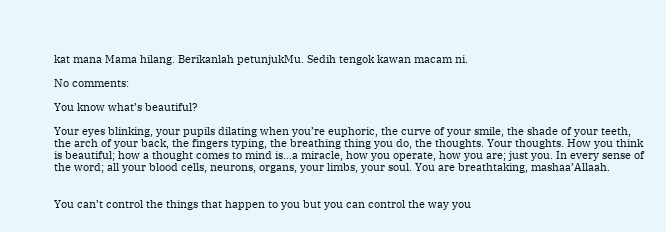kat mana Mama hilang. Berikanlah petunjukMu. Sedih tengok kawan macam ni.

No comments:

You know what’s beautiful?

Your eyes blinking, your pupils dilating when you’re euphoric, the curve of your smile, the shade of your teeth, the arch of your back, the fingers typing, the breathing thing you do, the thoughts. Your thoughts. How you think is beautiful; how a thought comes to mind is…a miracle, how you operate, how you are; just you. In every sense of the word; all your blood cells, neurons, organs, your limbs, your soul. You are breathtaking, mashaa’Allaah.


You can’t control the things that happen to you but you can control the way you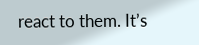react to them. It’s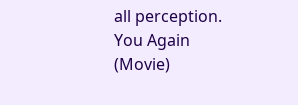all perception.
You Again (Movie)